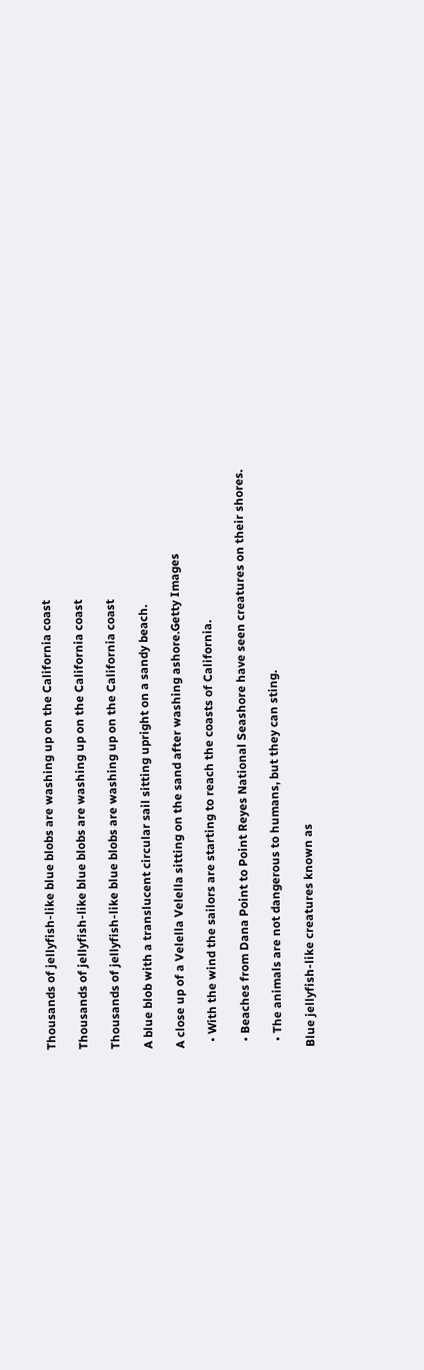Thousands of jellyfish-like blue blobs are washing up on the California coast

Thousands of jellyfish-like blue blobs are washing up on the California coast

Thousands of jellyfish-like blue blobs are washing up on the California coast

A blue blob with a translucent circular sail sitting upright on a sandy beach.

A close up of a Velella Velella sitting on the sand after washing ashore.Getty Images

  • With the wind the sailors are starting to reach the coasts of California.

  • Beaches from Dana Point to Point Reyes National Seashore have seen creatures on their shores.

  • The animals are not dangerous to humans, but they can sting.

Blue jellyfish-like creatures known as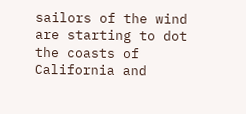sailors of the wind are starting to dot the coasts of California and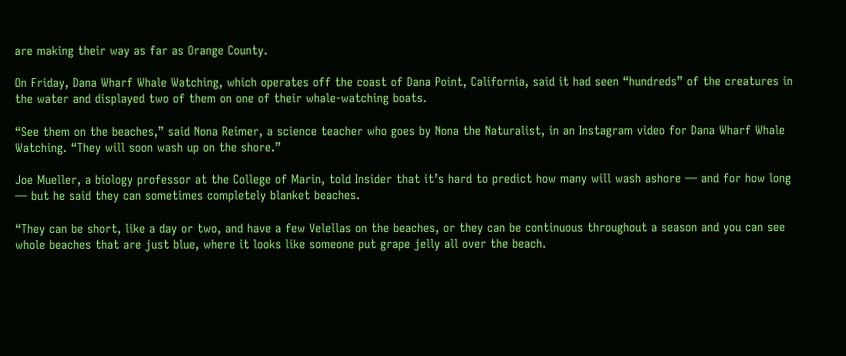are making their way as far as Orange County.

On Friday, Dana Wharf Whale Watching, which operates off the coast of Dana Point, California, said it had seen “hundreds” of the creatures in the water and displayed two of them on one of their whale-watching boats.

“See them on the beaches,” said Nona Reimer, a science teacher who goes by Nona the Naturalist, in an Instagram video for Dana Wharf Whale Watching. “They will soon wash up on the shore.”

Joe Mueller, a biology professor at the College of Marin, told Insider that it’s hard to predict how many will wash ashore — and for how long — but he said they can sometimes completely blanket beaches.

“They can be short, like a day or two, and have a few Velellas on the beaches, or they can be continuous throughout a season and you can see whole beaches that are just blue, where it looks like someone put grape jelly all over the beach.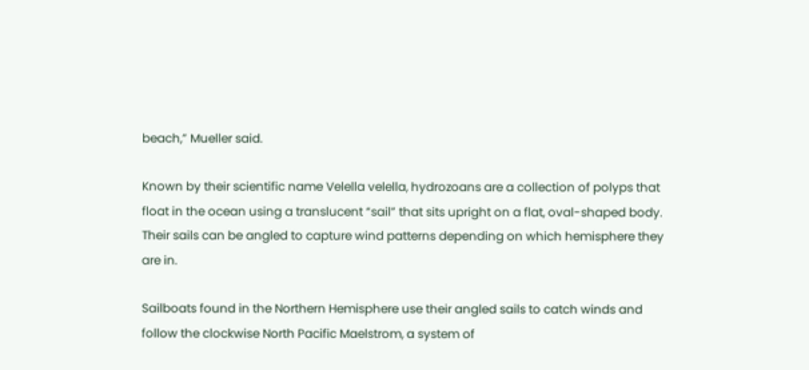beach,” Mueller said.

Known by their scientific name Velella velella, hydrozoans are a collection of polyps that float in the ocean using a translucent “sail” that sits upright on a flat, oval-shaped body. Their sails can be angled to capture wind patterns depending on which hemisphere they are in.

Sailboats found in the Northern Hemisphere use their angled sails to catch winds and follow the clockwise North Pacific Maelstrom, a system of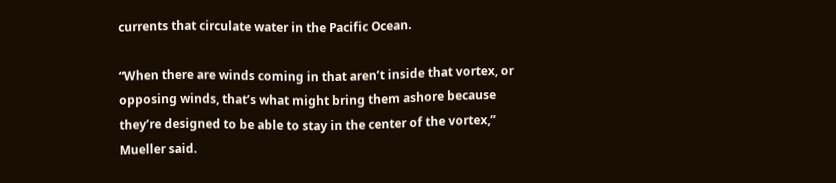currents that circulate water in the Pacific Ocean.

“When there are winds coming in that aren’t inside that vortex, or opposing winds, that’s what might bring them ashore because they’re designed to be able to stay in the center of the vortex,” Mueller said.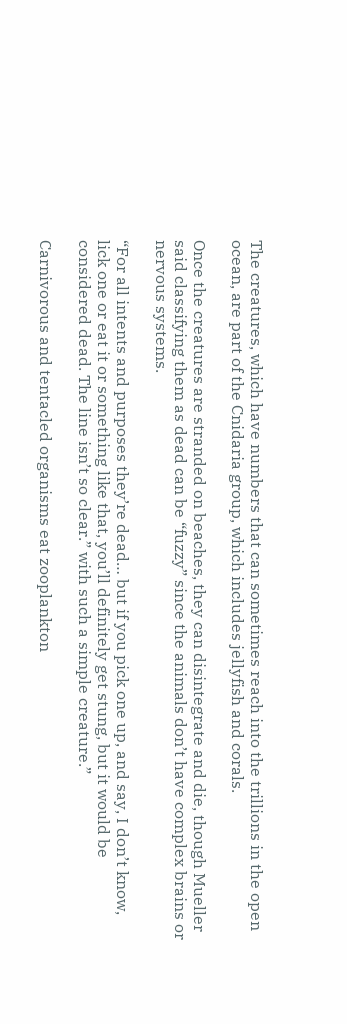The creatures, which have numbers that can sometimes reach into the trillions in the open ocean, are part of the Cnidaria group, which includes jellyfish and corals.

Once the creatures are stranded on beaches, they can disintegrate and die, though Mueller said classifying them as dead can be “fuzzy” since the animals don’t have complex brains or nervous systems.

“For all intents and purposes they’re dead… but if you pick one up, and say, I don’t know, lick one or eat it or something like that, you’ll definitely get stung, but it would be considered dead. The line isn’t so clear.” with such a simple creature.”

Carnivorous and tentacled organisms eat zooplankton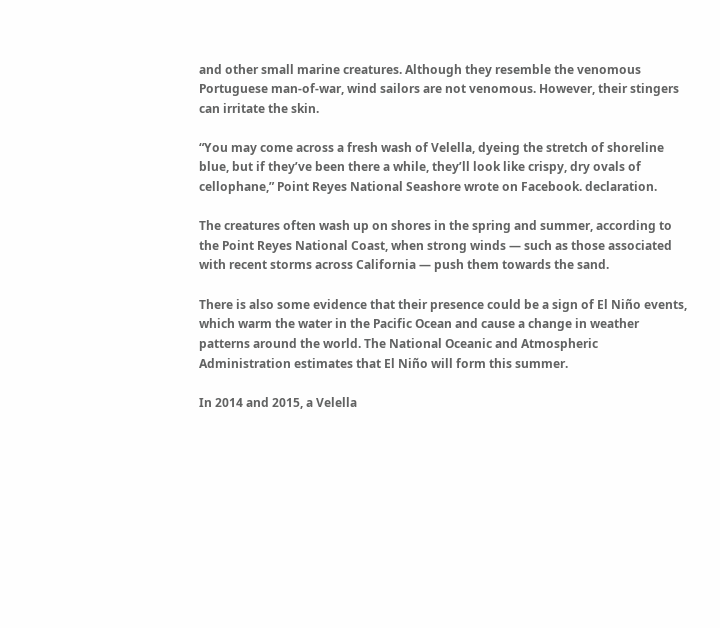and other small marine creatures. Although they resemble the venomous Portuguese man-of-war, wind sailors are not venomous. However, their stingers can irritate the skin.

“You may come across a fresh wash of Velella, dyeing the stretch of shoreline blue, but if they’ve been there a while, they’ll look like crispy, dry ovals of cellophane,” Point Reyes National Seashore wrote on Facebook. declaration.

The creatures often wash up on shores in the spring and summer, according to the Point Reyes National Coast, when strong winds — such as those associated with recent storms across California — push them towards the sand.

There is also some evidence that their presence could be a sign of El Niño events, which warm the water in the Pacific Ocean and cause a change in weather patterns around the world. The National Oceanic and Atmospheric Administration estimates that El Niño will form this summer.

In 2014 and 2015, a Velella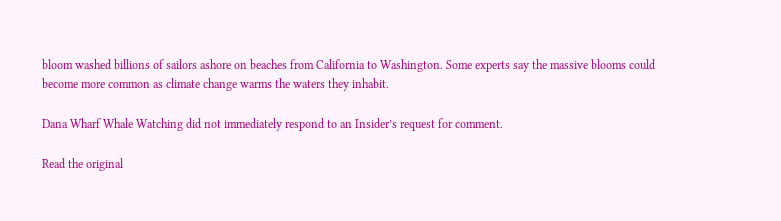bloom washed billions of sailors ashore on beaches from California to Washington. Some experts say the massive blooms could become more common as climate change warms the waters they inhabit.

Dana Wharf Whale Watching did not immediately respond to an Insider’s request for comment.

Read the original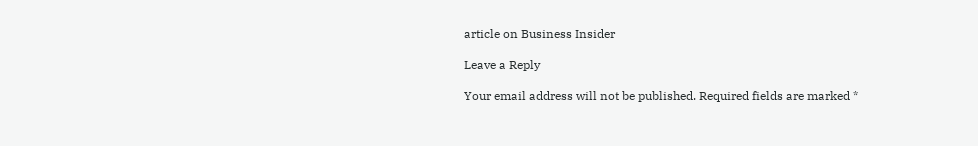article on Business Insider

Leave a Reply

Your email address will not be published. Required fields are marked *